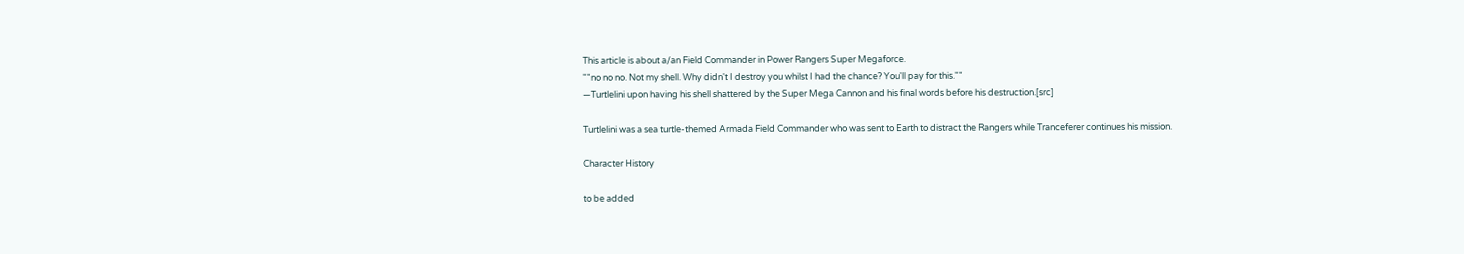This article is about a/an Field Commander in Power Rangers Super Megaforce.
""no no no. Not my shell. Why didn't I destroy you whilst I had the chance? You'll pay for this.""
―Turtlelini upon having his shell shattered by the Super Mega Cannon and his final words before his destruction.[src]

Turtlelini was a sea turtle-themed Armada Field Commander who was sent to Earth to distract the Rangers while Tranceferer continues his mission.

Character History

to be added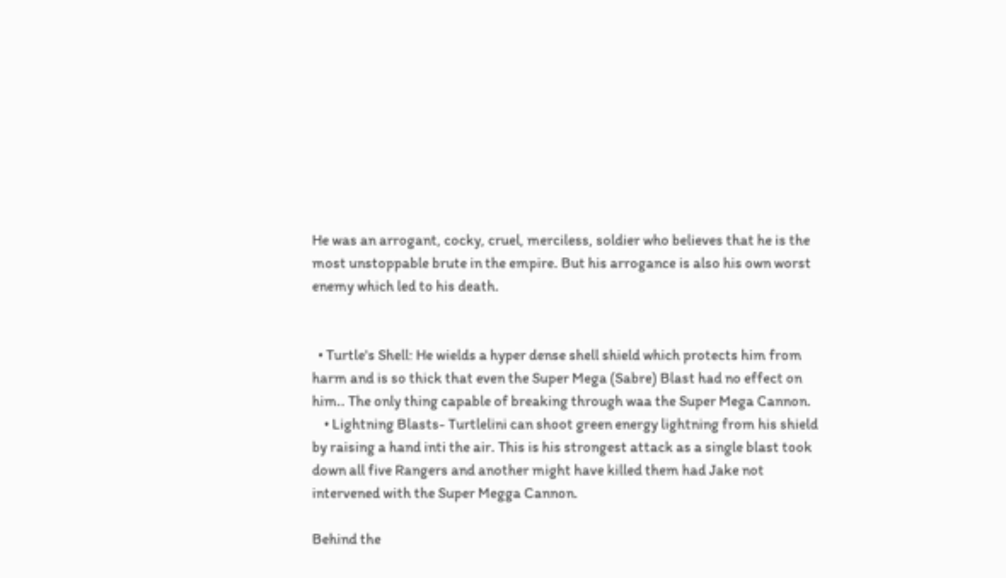He was an arrogant, cocky, cruel, merciless, soldier who believes that he is the most unstoppable brute in the empire. But his arrogance is also his own worst enemy which led to his death.


  • Turtle's Shell: He wields a hyper dense shell shield which protects him from harm and is so thick that even the Super Mega (Sabre) Blast had no effect on him.. The only thing capable of breaking through waa the Super Mega Cannon.
    • Lightning Blasts- Turtlelini can shoot green energy lightning from his shield by raising a hand inti the air. This is his strongest attack as a single blast took down all five Rangers and another might have killed them had Jake not intervened with the Super Megga Cannon.

Behind the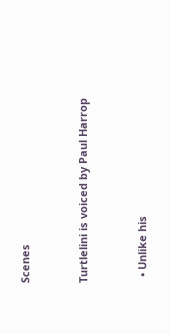Scenes


Turtlelini is voiced by Paul Harrop


  • Unlike his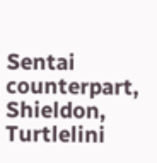Sentai counterpart, Shieldon, Turtlelini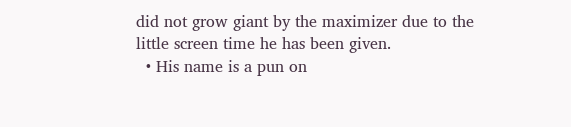did not grow giant by the maximizer due to the little screen time he has been given.
  • His name is a pun on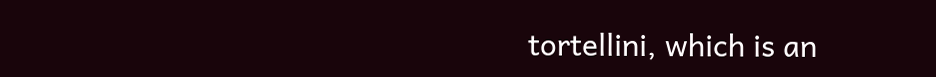tortellini, which is an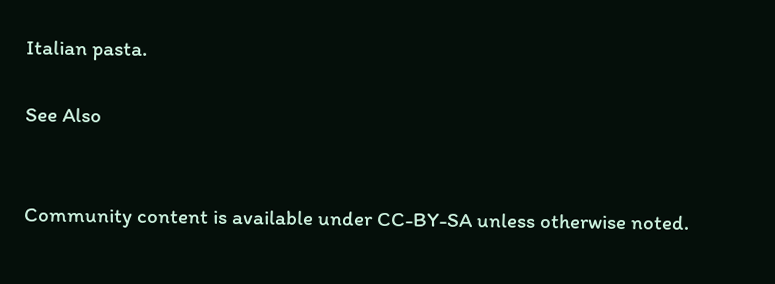Italian pasta.

See Also


Community content is available under CC-BY-SA unless otherwise noted.